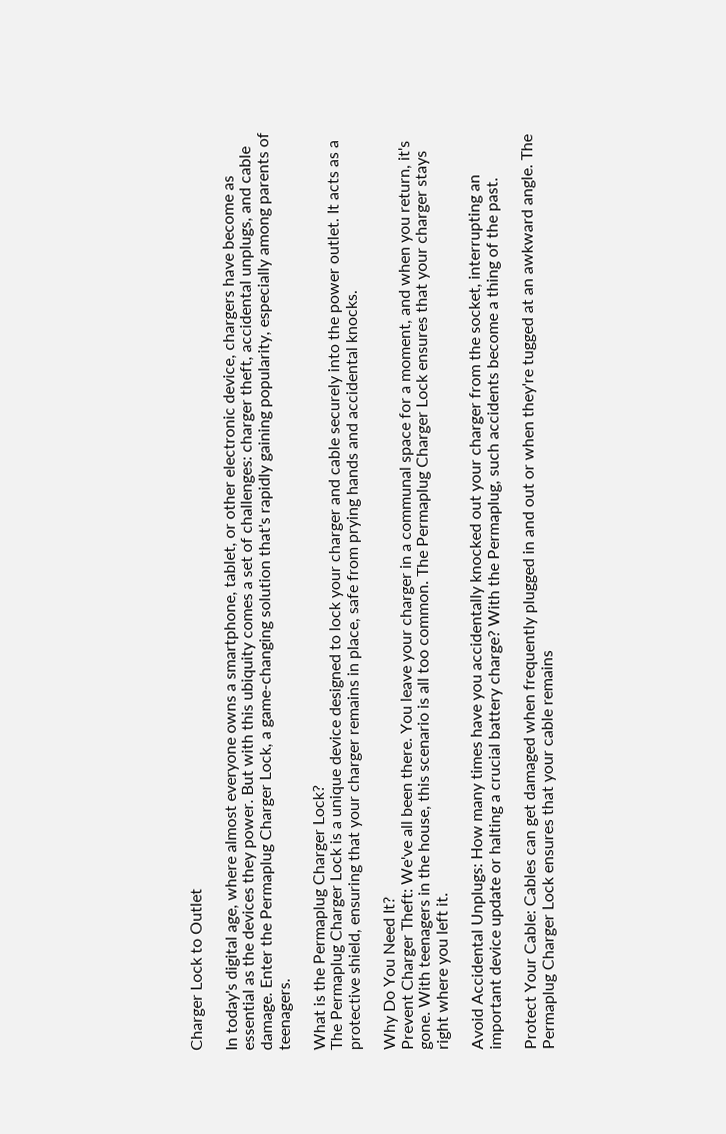Charger Lock to Outlet

In today's digital age, where almost everyone owns a smartphone, tablet, or other electronic device, chargers have become as essential as the devices they power. But with this ubiquity comes a set of challenges: charger theft, accidental unplugs, and cable damage. Enter the Permaplug Charger Lock, a game-changing solution that's rapidly gaining popularity, especially among parents of teenagers.

What is the Permaplug Charger Lock?
The Permaplug Charger Lock is a unique device designed to lock your charger and cable securely into the power outlet. It acts as a protective shield, ensuring that your charger remains in place, safe from prying hands and accidental knocks.

Why Do You Need It?
Prevent Charger Theft: We've all been there. You leave your charger in a communal space for a moment, and when you return, it's gone. With teenagers in the house, this scenario is all too common. The Permaplug Charger Lock ensures that your charger stays right where you left it.

Avoid Accidental Unplugs: How many times have you accidentally knocked out your charger from the socket, interrupting an important device update or halting a crucial battery charge? With the Permaplug, such accidents become a thing of the past.

Protect Your Cable: Cables can get damaged when frequently plugged in and out or when they're tugged at an awkward angle. The Permaplug Charger Lock ensures that your cable remains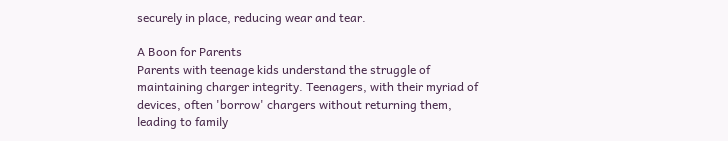securely in place, reducing wear and tear.

A Boon for Parents
Parents with teenage kids understand the struggle of maintaining charger integrity. Teenagers, with their myriad of devices, often 'borrow' chargers without returning them, leading to family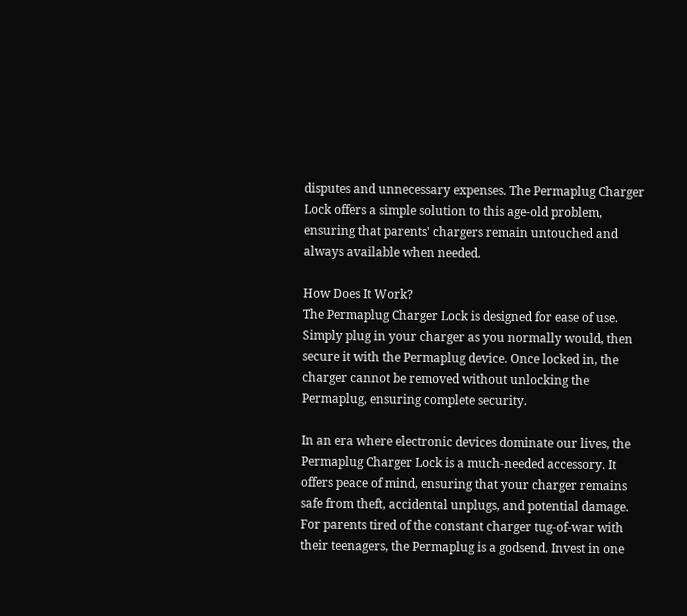disputes and unnecessary expenses. The Permaplug Charger Lock offers a simple solution to this age-old problem, ensuring that parents' chargers remain untouched and always available when needed.

How Does It Work?
The Permaplug Charger Lock is designed for ease of use. Simply plug in your charger as you normally would, then secure it with the Permaplug device. Once locked in, the charger cannot be removed without unlocking the Permaplug, ensuring complete security.

In an era where electronic devices dominate our lives, the Permaplug Charger Lock is a much-needed accessory. It offers peace of mind, ensuring that your charger remains safe from theft, accidental unplugs, and potential damage. For parents tired of the constant charger tug-of-war with their teenagers, the Permaplug is a godsend. Invest in one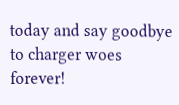today and say goodbye to charger woes forever!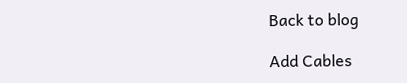Back to blog

Add Cables